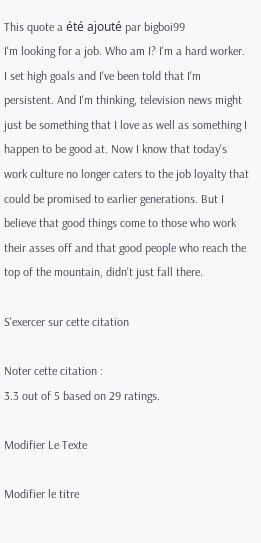This quote a été ajouté par bigboi99
I'm looking for a job. Who am I? I'm a hard worker. I set high goals and I've been told that I'm persistent. And I'm thinking, television news might just be something that I love as well as something I happen to be good at. Now I know that today's work culture no longer caters to the job loyalty that could be promised to earlier generations. But I believe that good things come to those who work their asses off and that good people who reach the top of the mountain, didn't just fall there.

S'exercer sur cette citation

Noter cette citation :
3.3 out of 5 based on 29 ratings.

Modifier Le Texte

Modifier le titre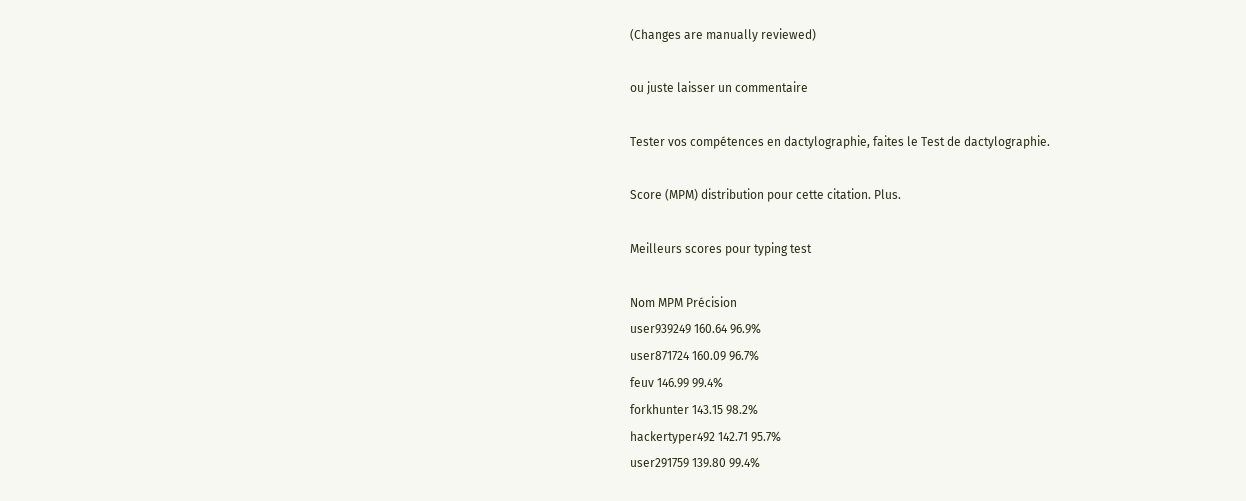(Changes are manually reviewed)

ou juste laisser un commentaire

Tester vos compétences en dactylographie, faites le Test de dactylographie.

Score (MPM) distribution pour cette citation. Plus.

Meilleurs scores pour typing test

Nom MPM Précision
user939249 160.64 96.9%
user871724 160.09 96.7%
feuv 146.99 99.4%
forkhunter 143.15 98.2%
hackertyper492 142.71 95.7%
user291759 139.80 99.4%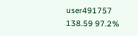user491757 138.59 97.2%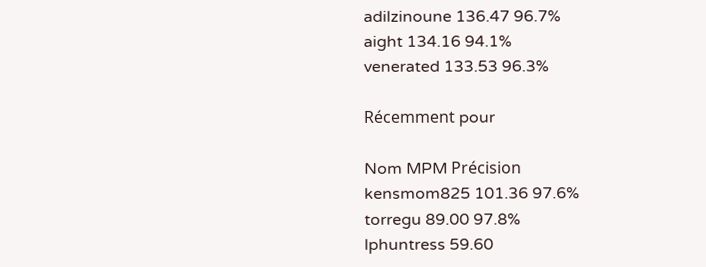adilzinoune 136.47 96.7%
aight 134.16 94.1%
venerated 133.53 96.3%

Récemment pour

Nom MPM Précision
kensmom825 101.36 97.6%
torregu 89.00 97.8%
lphuntress 59.60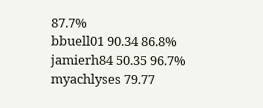87.7%
bbuell01 90.34 86.8%
jamierh84 50.35 96.7%
myachlyses 79.77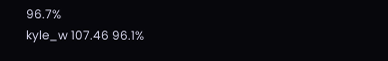96.7%
kyle_w 107.46 96.1%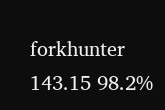forkhunter 143.15 98.2%